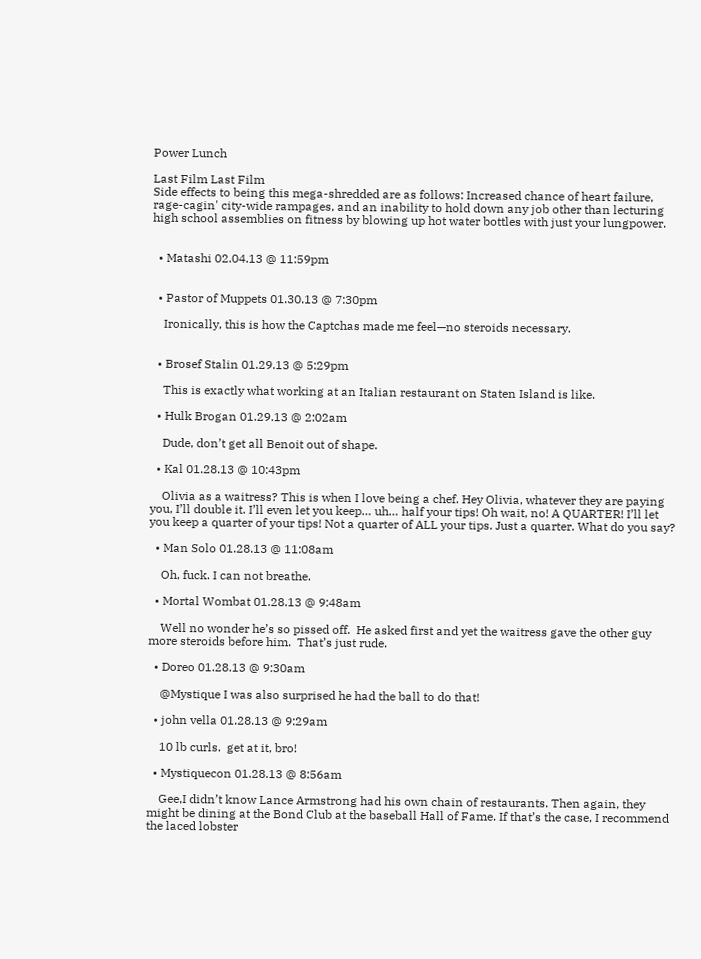Power Lunch

Last Film Last Film
Side effects to being this mega-shredded are as follows: Increased chance of heart failure, rage-cagin' city-wide rampages, and an inability to hold down any job other than lecturing high school assemblies on fitness by blowing up hot water bottles with just your lungpower.


  • Matashi 02.04.13 @ 11:59pm


  • Pastor of Muppets 01.30.13 @ 7:30pm

    Ironically, this is how the Captchas made me feel—no steroids necessary.


  • Brosef Stalin 01.29.13 @ 5:29pm

    This is exactly what working at an Italian restaurant on Staten Island is like.

  • Hulk Brogan 01.29.13 @ 2:02am

    Dude, don’t get all Benoit out of shape.

  • Kal 01.28.13 @ 10:43pm

    Olivia as a waitress? This is when I love being a chef. Hey Olivia, whatever they are paying you, I’ll double it. I’ll even let you keep… uh… half your tips! Oh wait, no! A QUARTER! I’ll let you keep a quarter of your tips! Not a quarter of ALL your tips. Just a quarter. What do you say?

  • Man Solo 01.28.13 @ 11:08am

    Oh, fuck. I can not breathe.

  • Mortal Wombat 01.28.13 @ 9:48am

    Well no wonder he’s so pissed off.  He asked first and yet the waitress gave the other guy more steroids before him.  That’s just rude.

  • Doreo 01.28.13 @ 9:30am

    @Mystique I was also surprised he had the ball to do that!

  • john vella 01.28.13 @ 9:29am

    10 lb curls.  get at it, bro!

  • Mystiquecon 01.28.13 @ 8:56am

    Gee,I didn’t know Lance Armstrong had his own chain of restaurants. Then again, they might be dining at the Bond Club at the baseball Hall of Fame. If that’s the case, I recommend the laced lobster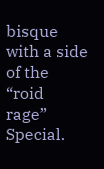bisque with a side of the “roid rage” Special.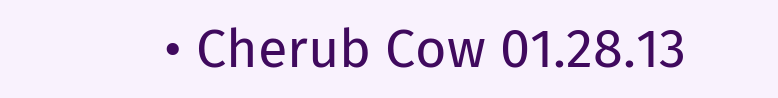• Cherub Cow 01.28.13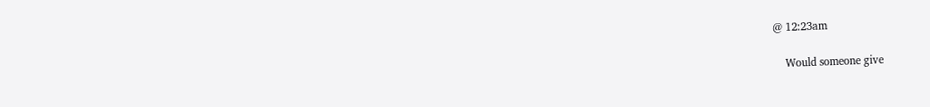@ 12:23am

    Would someone give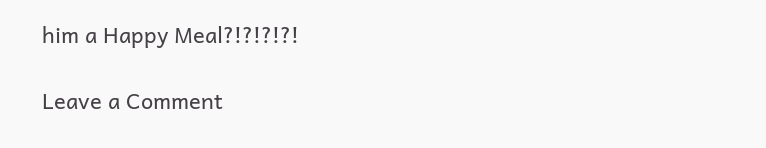him a Happy Meal?!?!?!?!

Leave a Comment